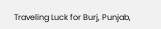Traveling Luck for Burj, Punjab,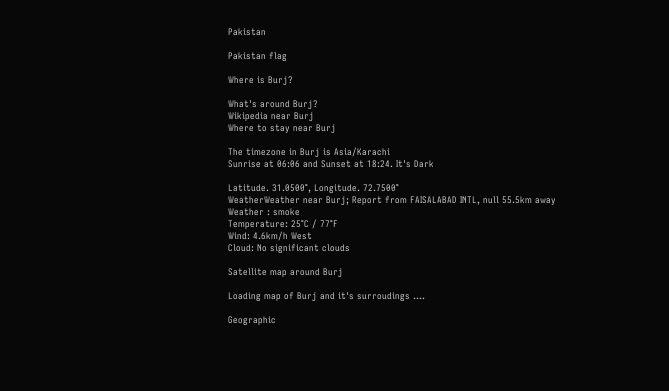Pakistan

Pakistan flag

Where is Burj?

What's around Burj?
Wikipedia near Burj
Where to stay near Burj

The timezone in Burj is Asia/Karachi
Sunrise at 06:06 and Sunset at 18:24. It's Dark

Latitude. 31.0500°, Longitude. 72.7500°
WeatherWeather near Burj; Report from FAISALABAD INTL, null 55.5km away
Weather : smoke
Temperature: 25°C / 77°F
Wind: 4.6km/h West
Cloud: No significant clouds

Satellite map around Burj

Loading map of Burj and it's surroudings ....

Geographic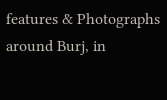features & Photographs around Burj, in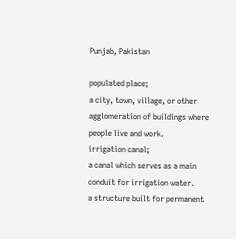Punjab, Pakistan

populated place;
a city, town, village, or other agglomeration of buildings where people live and work.
irrigation canal;
a canal which serves as a main conduit for irrigation water.
a structure built for permanent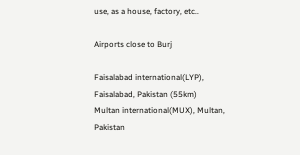use, as a house, factory, etc..

Airports close to Burj

Faisalabad international(LYP), Faisalabad, Pakistan (55km)
Multan international(MUX), Multan, Pakistan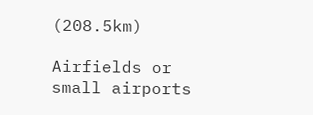(208.5km)

Airfields or small airports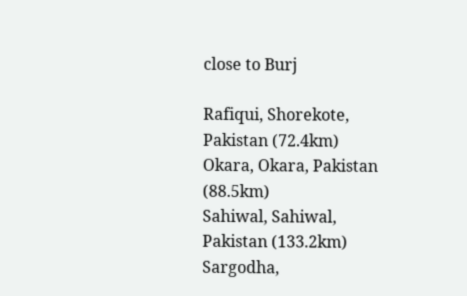close to Burj

Rafiqui, Shorekote, Pakistan (72.4km)
Okara, Okara, Pakistan (88.5km)
Sahiwal, Sahiwal, Pakistan (133.2km)
Sargodha,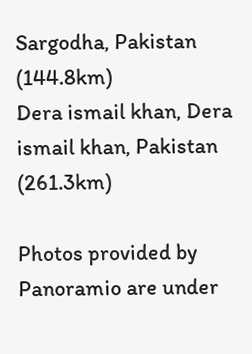Sargodha, Pakistan (144.8km)
Dera ismail khan, Dera ismail khan, Pakistan (261.3km)

Photos provided by Panoramio are under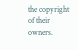the copyright of their owners.